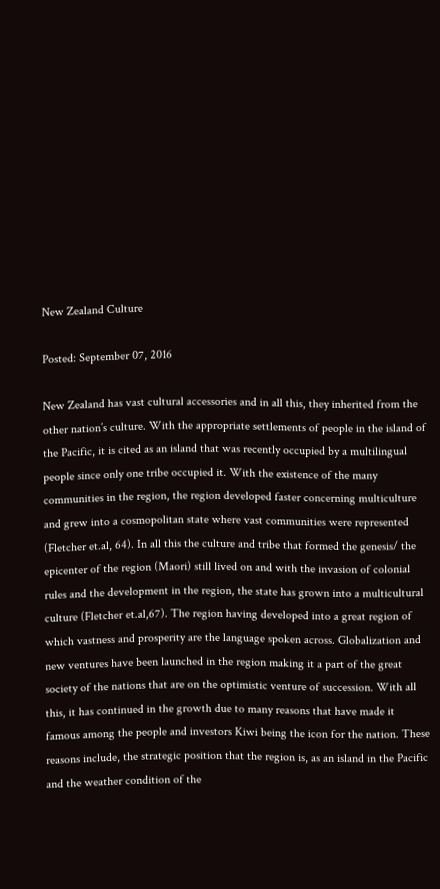New Zealand Culture

Posted: September 07, 2016

New Zealand has vast cultural accessories and in all this, they inherited from the other nation’s culture. With the appropriate settlements of people in the island of the Pacific, it is cited as an island that was recently occupied by a multilingual people since only one tribe occupied it. With the existence of the many communities in the region, the region developed faster concerning multiculture and grew into a cosmopolitan state where vast communities were represented (Fletcher et.al, 64). In all this the culture and tribe that formed the genesis/ the epicenter of the region (Maori) still lived on and with the invasion of colonial rules and the development in the region, the state has grown into a multicultural culture (Fletcher et.al,67). The region having developed into a great region of which vastness and prosperity are the language spoken across. Globalization and new ventures have been launched in the region making it a part of the great society of the nations that are on the optimistic venture of succession. With all this, it has continued in the growth due to many reasons that have made it famous among the people and investors Kiwi being the icon for the nation. These reasons include, the strategic position that the region is, as an island in the Pacific and the weather condition of the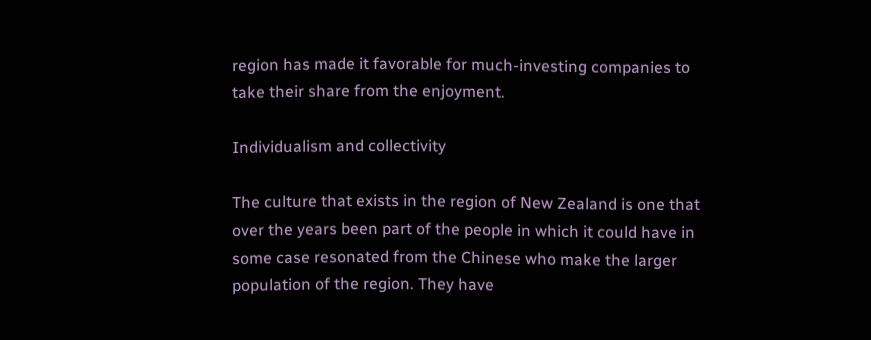region has made it favorable for much-investing companies to take their share from the enjoyment.

Individualism and collectivity

The culture that exists in the region of New Zealand is one that over the years been part of the people in which it could have in some case resonated from the Chinese who make the larger population of the region. They have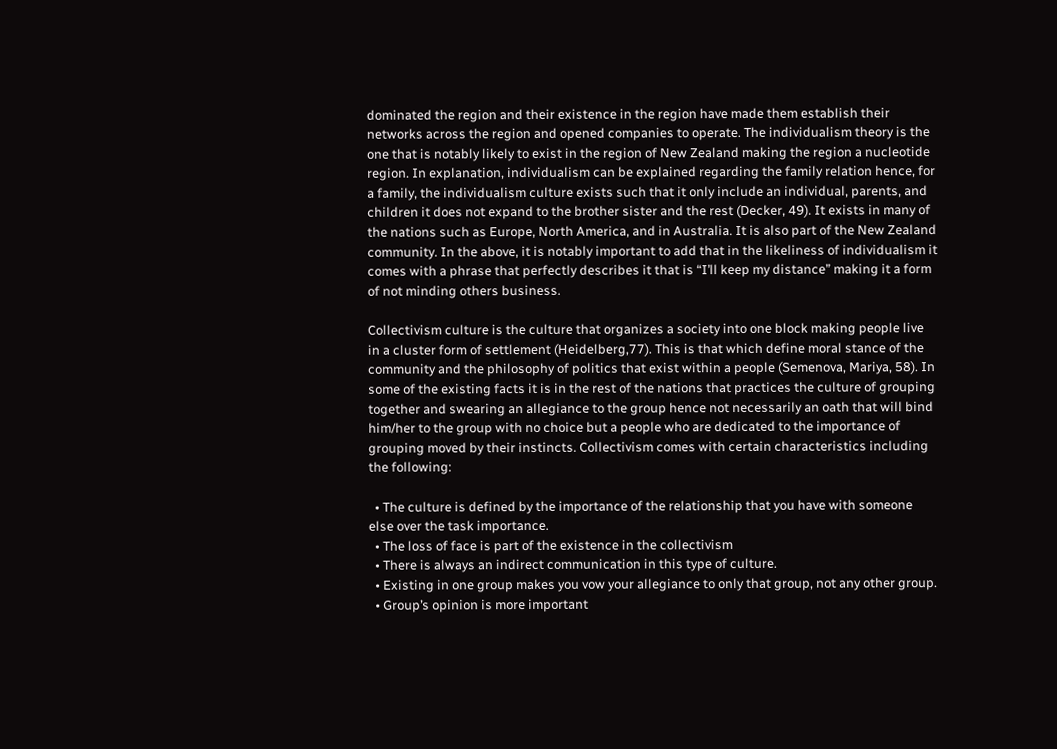dominated the region and their existence in the region have made them establish their networks across the region and opened companies to operate. The individualism theory is the one that is notably likely to exist in the region of New Zealand making the region a nucleotide region. In explanation, individualism can be explained regarding the family relation hence, for a family, the individualism culture exists such that it only include an individual, parents, and children it does not expand to the brother sister and the rest (Decker, 49). It exists in many of the nations such as Europe, North America, and in Australia. It is also part of the New Zealand community. In the above, it is notably important to add that in the likeliness of individualism it comes with a phrase that perfectly describes it that is “I’ll keep my distance” making it a form of not minding others business.

Collectivism culture is the culture that organizes a society into one block making people live in a cluster form of settlement (Heidelberg,77). This is that which define moral stance of the community and the philosophy of politics that exist within a people (Semenova, Mariya, 58). In some of the existing facts it is in the rest of the nations that practices the culture of grouping together and swearing an allegiance to the group hence not necessarily an oath that will bind him/her to the group with no choice but a people who are dedicated to the importance of grouping moved by their instincts. Collectivism comes with certain characteristics including the following:

  • The culture is defined by the importance of the relationship that you have with someone else over the task importance.
  • The loss of face is part of the existence in the collectivism
  • There is always an indirect communication in this type of culture.
  • Existing in one group makes you vow your allegiance to only that group, not any other group.
  • Group’s opinion is more important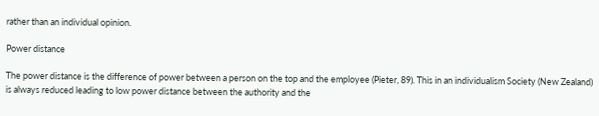rather than an individual opinion.

Power distance

The power distance is the difference of power between a person on the top and the employee (Pieter, 89). This in an individualism Society (New Zealand) is always reduced leading to low power distance between the authority and the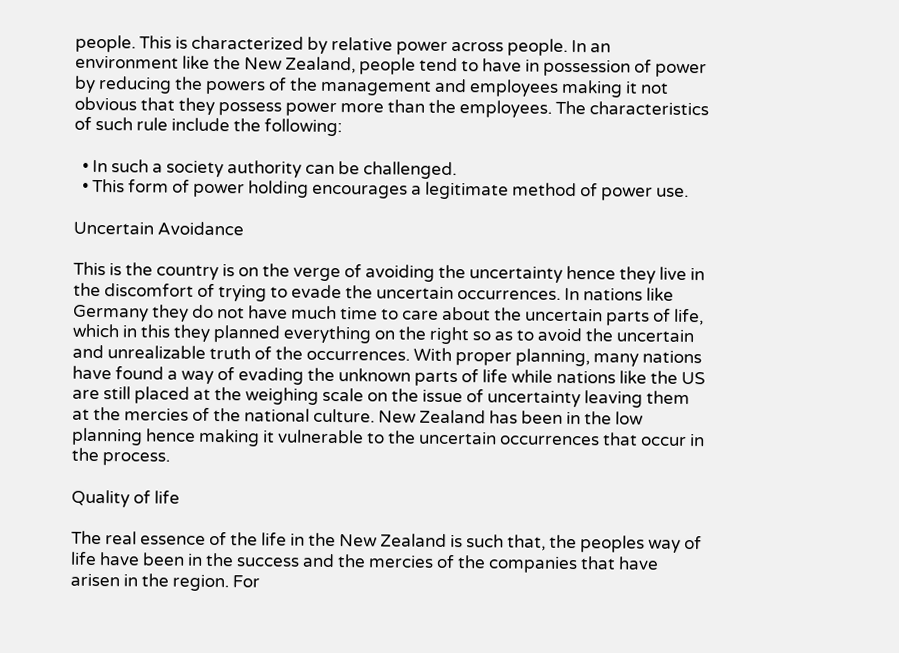people. This is characterized by relative power across people. In an environment like the New Zealand, people tend to have in possession of power by reducing the powers of the management and employees making it not obvious that they possess power more than the employees. The characteristics of such rule include the following:

  • In such a society authority can be challenged.
  • This form of power holding encourages a legitimate method of power use.

Uncertain Avoidance

This is the country is on the verge of avoiding the uncertainty hence they live in the discomfort of trying to evade the uncertain occurrences. In nations like Germany they do not have much time to care about the uncertain parts of life, which in this they planned everything on the right so as to avoid the uncertain and unrealizable truth of the occurrences. With proper planning, many nations have found a way of evading the unknown parts of life while nations like the US are still placed at the weighing scale on the issue of uncertainty leaving them at the mercies of the national culture. New Zealand has been in the low planning hence making it vulnerable to the uncertain occurrences that occur in the process.

Quality of life

The real essence of the life in the New Zealand is such that, the peoples way of life have been in the success and the mercies of the companies that have arisen in the region. For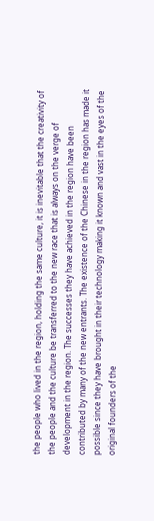the people who lived in the region, holding the same culture, it is inevitable that the creativity of the people and the culture be transferred to the new race that is always on the verge of development in the region. The successes they have achieved in the region have been contributed by many of the new entrants. The existence of the Chinese in the region has made it possible since they have brought in their technology making it known and vast in the eyes of the original founders of the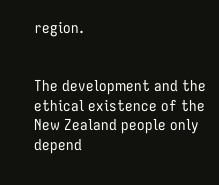region.


The development and the ethical existence of the New Zealand people only depend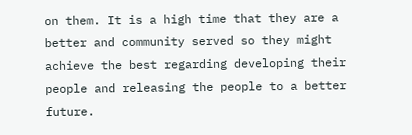on them. It is a high time that they are a better and community served so they might achieve the best regarding developing their people and releasing the people to a better future.